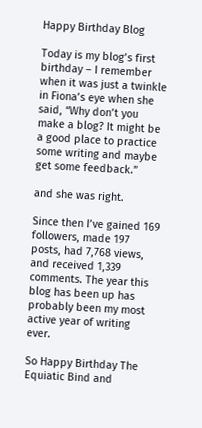Happy Birthday Blog

Today is my blog’s first birthday – I remember when it was just a twinkle in Fiona’s eye when she said, “Why don’t you make a blog? It might be a good place to practice some writing and maybe get some feedback.”

and she was right.

Since then I’ve gained 169 followers, made 197 posts, had 7,768 views, and received 1,339 comments. The year this blog has been up has probably been my most active year of writing ever.

So Happy Birthday The Equiatic Bind and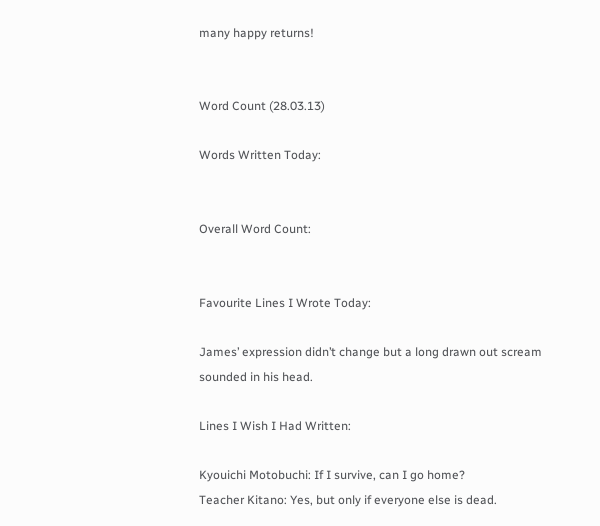many happy returns!


Word Count (28.03.13)

Words Written Today:


Overall Word Count:


Favourite Lines I Wrote Today:

James’ expression didn’t change but a long drawn out scream sounded in his head.

Lines I Wish I Had Written:

Kyouichi Motobuchi: If I survive, can I go home?
Teacher Kitano: Yes, but only if everyone else is dead.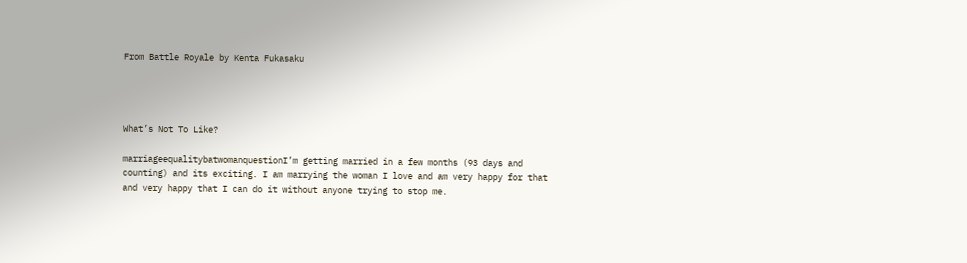From Battle Royale by Kenta Fukasaku




What’s Not To Like?

marriageequalitybatwomanquestionI’m getting married in a few months (93 days and counting) and its exciting. I am marrying the woman I love and am very happy for that and very happy that I can do it without anyone trying to stop me.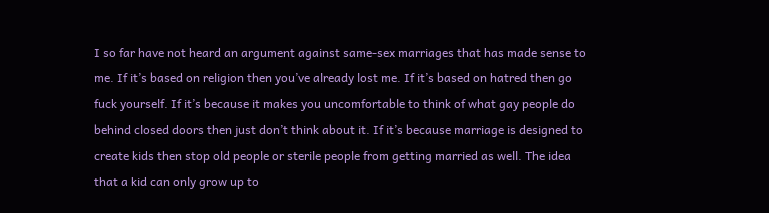I so far have not heard an argument against same-sex marriages that has made sense to me. If it’s based on religion then you’ve already lost me. If it’s based on hatred then go fuck yourself. If it’s because it makes you uncomfortable to think of what gay people do behind closed doors then just don’t think about it. If it’s because marriage is designed to create kids then stop old people or sterile people from getting married as well. The idea that a kid can only grow up to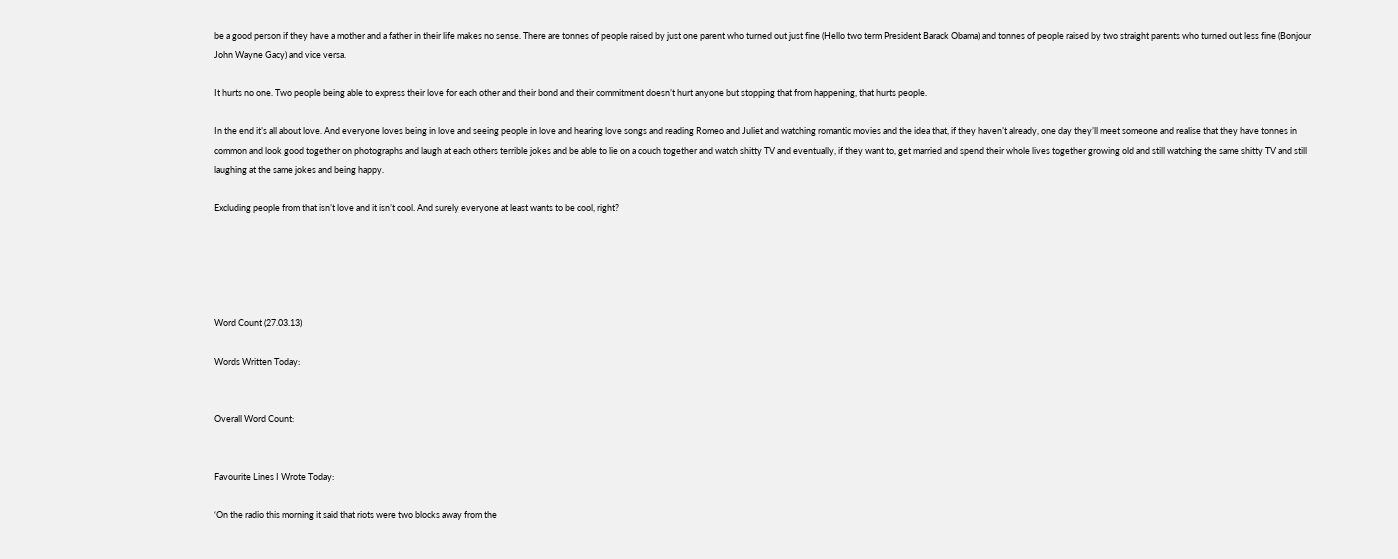be a good person if they have a mother and a father in their life makes no sense. There are tonnes of people raised by just one parent who turned out just fine (Hello two term President Barack Obama) and tonnes of people raised by two straight parents who turned out less fine (Bonjour John Wayne Gacy) and vice versa.

It hurts no one. Two people being able to express their love for each other and their bond and their commitment doesn’t hurt anyone but stopping that from happening, that hurts people.

In the end it’s all about love. And everyone loves being in love and seeing people in love and hearing love songs and reading Romeo and Juliet and watching romantic movies and the idea that, if they haven’t already, one day they’ll meet someone and realise that they have tonnes in common and look good together on photographs and laugh at each others terrible jokes and be able to lie on a couch together and watch shitty TV and eventually, if they want to, get married and spend their whole lives together growing old and still watching the same shitty TV and still laughing at the same jokes and being happy.

Excluding people from that isn’t love and it isn’t cool. And surely everyone at least wants to be cool, right?





Word Count (27.03.13)

Words Written Today:


Overall Word Count:


Favourite Lines I Wrote Today:

‘On the radio this morning it said that riots were two blocks away from the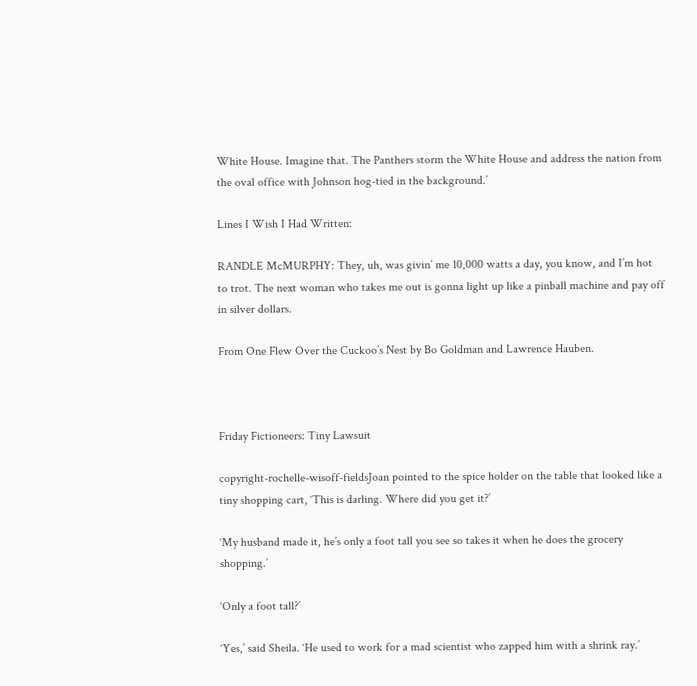White House. Imagine that. The Panthers storm the White House and address the nation from the oval office with Johnson hog-tied in the background.’

Lines I Wish I Had Written:

RANDLE McMURPHY: They, uh, was givin’ me 10,000 watts a day, you know, and I’m hot to trot. The next woman who takes me out is gonna light up like a pinball machine and pay off in silver dollars.

From One Flew Over the Cuckoo’s Nest by Bo Goldman and Lawrence Hauben.



Friday Fictioneers: Tiny Lawsuit

copyright-rochelle-wisoff-fieldsJoan pointed to the spice holder on the table that looked like a tiny shopping cart, ‘This is darling. Where did you get it?’

‘My husband made it, he’s only a foot tall you see so takes it when he does the grocery shopping.’

‘Only a foot tall?’

‘Yes,’ said Sheila. ‘He used to work for a mad scientist who zapped him with a shrink ray.’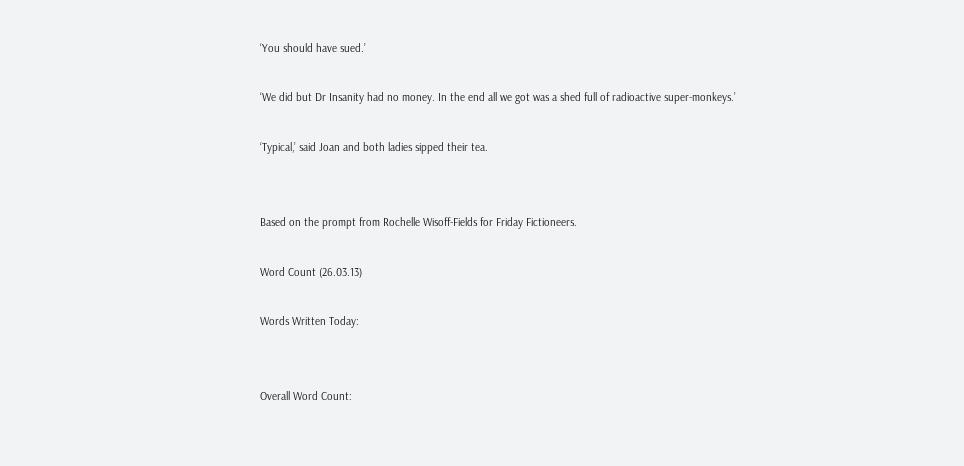‘You should have sued.’

‘We did but Dr Insanity had no money. In the end all we got was a shed full of radioactive super-monkeys.’

‘Typical,’ said Joan and both ladies sipped their tea.


Based on the prompt from Rochelle Wisoff-Fields for Friday Fictioneers.

Word Count (26.03.13)

Words Written Today:


Overall Word Count: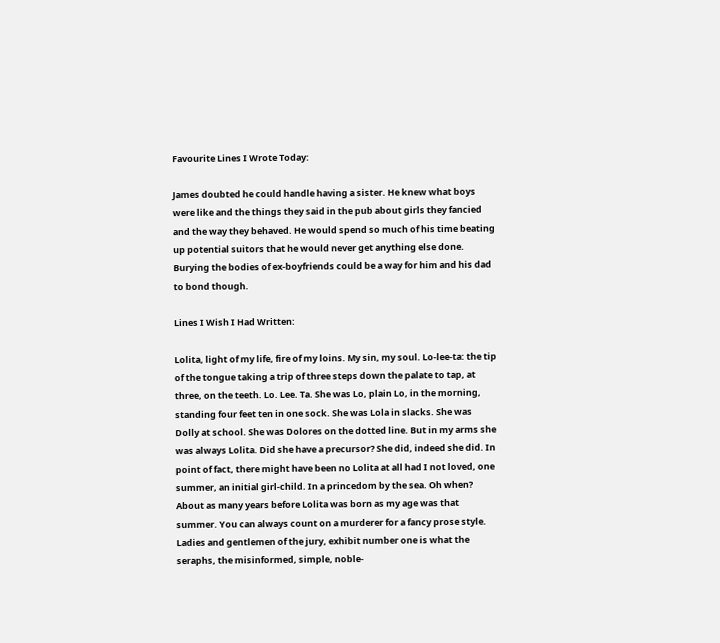Favourite Lines I Wrote Today:

James doubted he could handle having a sister. He knew what boys were like and the things they said in the pub about girls they fancied and the way they behaved. He would spend so much of his time beating up potential suitors that he would never get anything else done. Burying the bodies of ex-boyfriends could be a way for him and his dad to bond though.

Lines I Wish I Had Written:

Lolita, light of my life, fire of my loins. My sin, my soul. Lo-lee-ta: the tip of the tongue taking a trip of three steps down the palate to tap, at three, on the teeth. Lo. Lee. Ta. She was Lo, plain Lo, in the morning, standing four feet ten in one sock. She was Lola in slacks. She was Dolly at school. She was Dolores on the dotted line. But in my arms she was always Lolita. Did she have a precursor? She did, indeed she did. In point of fact, there might have been no Lolita at all had I not loved, one summer, an initial girl-child. In a princedom by the sea. Oh when? About as many years before Lolita was born as my age was that summer. You can always count on a murderer for a fancy prose style. Ladies and gentlemen of the jury, exhibit number one is what the seraphs, the misinformed, simple, noble-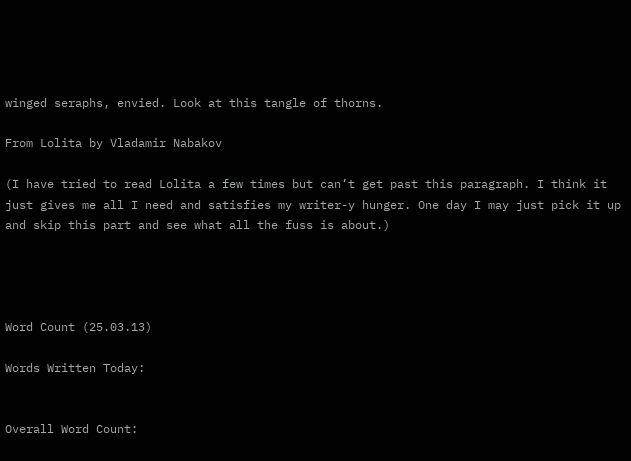winged seraphs, envied. Look at this tangle of thorns.

From Lolita by Vladamir Nabakov

(I have tried to read Lolita a few times but can’t get past this paragraph. I think it just gives me all I need and satisfies my writer-y hunger. One day I may just pick it up and skip this part and see what all the fuss is about.)




Word Count (25.03.13)

Words Written Today:


Overall Word Count: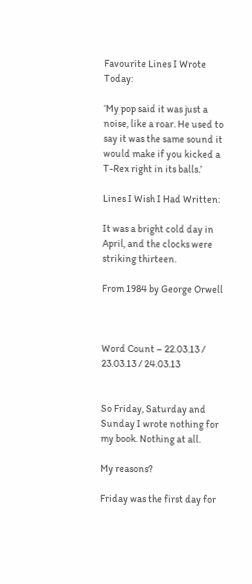Favourite Lines I Wrote Today:

‘My pop said it was just a noise, like a roar. He used to say it was the same sound it would make if you kicked a T-Rex right in its balls.’

Lines I Wish I Had Written:

It was a bright cold day in April, and the clocks were striking thirteen.

From 1984 by George Orwell



Word Count – 22.03.13 / 23.03.13 / 24.03.13


So Friday, Saturday and Sunday I wrote nothing for my book. Nothing at all.

My reasons?

Friday was the first day for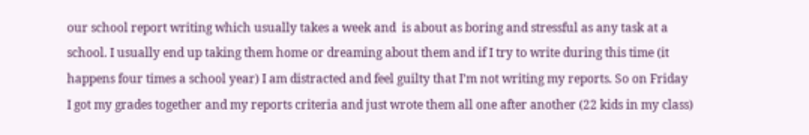our school report writing which usually takes a week and  is about as boring and stressful as any task at a school. I usually end up taking them home or dreaming about them and if I try to write during this time (it happens four times a school year) I am distracted and feel guilty that I’m not writing my reports. So on Friday I got my grades together and my reports criteria and just wrote them all one after another (22 kids in my class)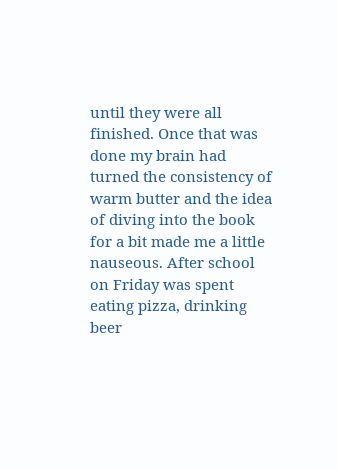until they were all finished. Once that was done my brain had turned the consistency of warm butter and the idea of diving into the book for a bit made me a little nauseous. After school on Friday was spent eating pizza, drinking beer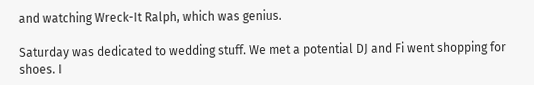and watching Wreck-It Ralph, which was genius.

Saturday was dedicated to wedding stuff. We met a potential DJ and Fi went shopping for shoes. I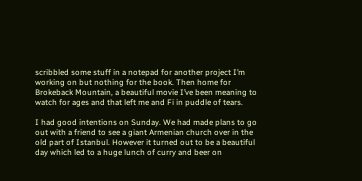scribbled some stuff in a notepad for another project I’m working on but nothing for the book. Then home for Brokeback Mountain, a beautiful movie I’ve been meaning to watch for ages and that left me and Fi in puddle of tears.

I had good intentions on Sunday. We had made plans to go out with a friend to see a giant Armenian church over in the old part of Istanbul. However it turned out to be a beautiful day which led to a huge lunch of curry and beer on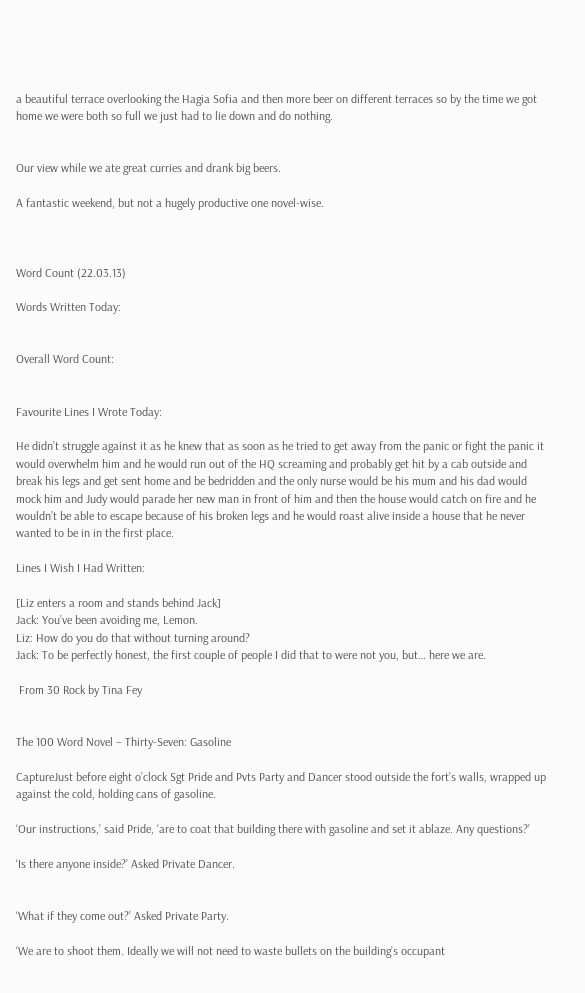a beautiful terrace overlooking the Hagia Sofia and then more beer on different terraces so by the time we got home we were both so full we just had to lie down and do nothing.


Our view while we ate great curries and drank big beers.

A fantastic weekend, but not a hugely productive one novel-wise.



Word Count (22.03.13)

Words Written Today:


Overall Word Count:


Favourite Lines I Wrote Today:

He didn’t struggle against it as he knew that as soon as he tried to get away from the panic or fight the panic it would overwhelm him and he would run out of the HQ screaming and probably get hit by a cab outside and break his legs and get sent home and be bedridden and the only nurse would be his mum and his dad would mock him and Judy would parade her new man in front of him and then the house would catch on fire and he wouldn’t be able to escape because of his broken legs and he would roast alive inside a house that he never wanted to be in in the first place.

Lines I Wish I Had Written:

[Liz enters a room and stands behind Jack]
Jack: You’ve been avoiding me, Lemon.
Liz: How do you do that without turning around?
Jack: To be perfectly honest, the first couple of people I did that to were not you, but… here we are.

 From 30 Rock by Tina Fey


The 100 Word Novel – Thirty-Seven: Gasoline

CaptureJust before eight o’clock Sgt Pride and Pvts Party and Dancer stood outside the fort’s walls, wrapped up against the cold, holding cans of gasoline.

‘Our instructions,’ said Pride, ‘are to coat that building there with gasoline and set it ablaze. Any questions?’

‘Is there anyone inside?’ Asked Private Dancer.


‘What if they come out?’ Asked Private Party.

‘We are to shoot them. Ideally we will not need to waste bullets on the building’s occupant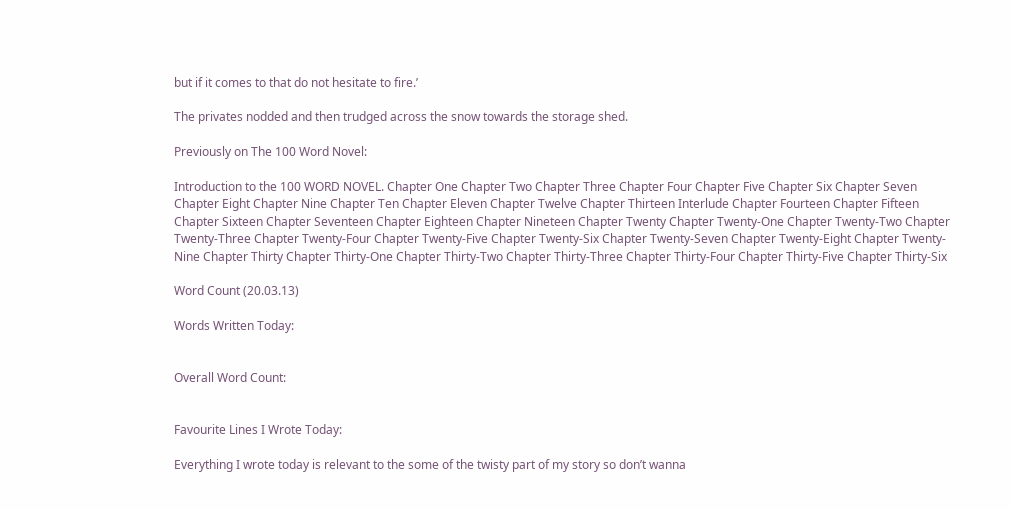but if it comes to that do not hesitate to fire.’

The privates nodded and then trudged across the snow towards the storage shed.

Previously on The 100 Word Novel:

Introduction to the 100 WORD NOVEL. Chapter One Chapter Two Chapter Three Chapter Four Chapter Five Chapter Six Chapter Seven Chapter Eight Chapter Nine Chapter Ten Chapter Eleven Chapter Twelve Chapter Thirteen Interlude Chapter Fourteen Chapter Fifteen Chapter Sixteen Chapter Seventeen Chapter Eighteen Chapter Nineteen Chapter Twenty Chapter Twenty-One Chapter Twenty-Two Chapter Twenty-Three Chapter Twenty-Four Chapter Twenty-Five Chapter Twenty-Six Chapter Twenty-Seven Chapter Twenty-Eight Chapter Twenty-Nine Chapter Thirty Chapter Thirty-One Chapter Thirty-Two Chapter Thirty-Three Chapter Thirty-Four Chapter Thirty-Five Chapter Thirty-Six

Word Count (20.03.13)

Words Written Today:


Overall Word Count:


Favourite Lines I Wrote Today:

Everything I wrote today is relevant to the some of the twisty part of my story so don’t wanna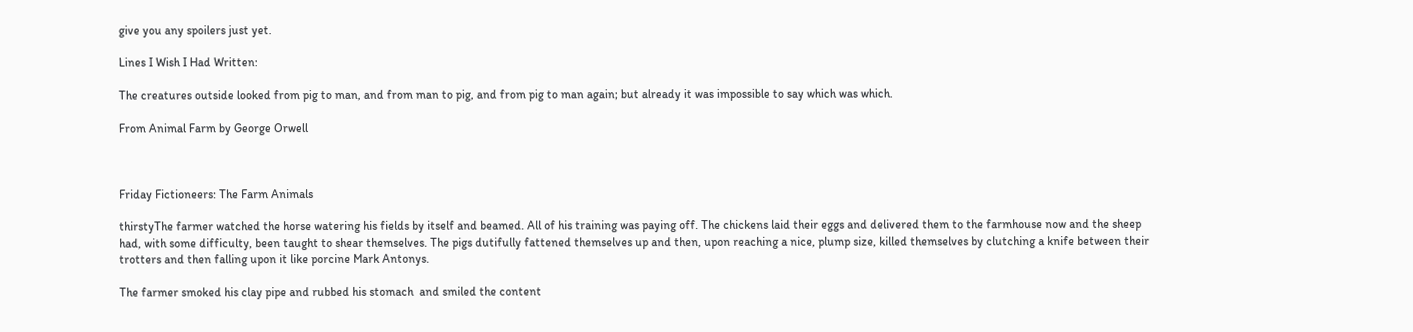give you any spoilers just yet.

Lines I Wish I Had Written:

The creatures outside looked from pig to man, and from man to pig, and from pig to man again; but already it was impossible to say which was which.

From Animal Farm by George Orwell



Friday Fictioneers: The Farm Animals

thirstyThe farmer watched the horse watering his fields by itself and beamed. All of his training was paying off. The chickens laid their eggs and delivered them to the farmhouse now and the sheep had, with some difficulty, been taught to shear themselves. The pigs dutifully fattened themselves up and then, upon reaching a nice, plump size, killed themselves by clutching a knife between their trotters and then falling upon it like porcine Mark Antonys.

The farmer smoked his clay pipe and rubbed his stomach  and smiled the content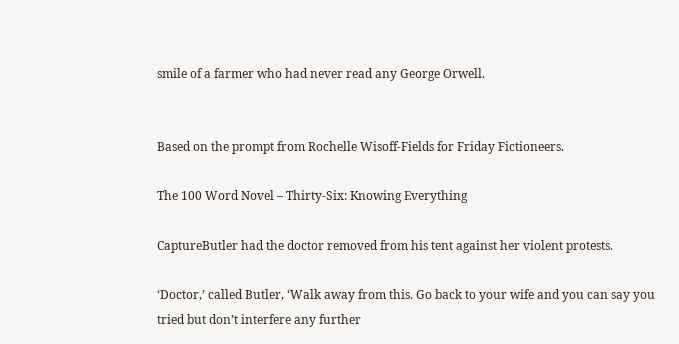smile of a farmer who had never read any George Orwell.


Based on the prompt from Rochelle Wisoff-Fields for Friday Fictioneers.

The 100 Word Novel – Thirty-Six: Knowing Everything

CaptureButler had the doctor removed from his tent against her violent protests.

‘Doctor,’ called Butler, ‘Walk away from this. Go back to your wife and you can say you tried but don’t interfere any further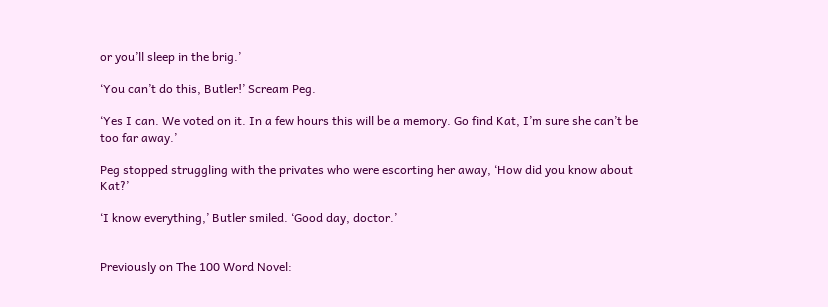or you’ll sleep in the brig.’

‘You can’t do this, Butler!’ Scream Peg.

‘Yes I can. We voted on it. In a few hours this will be a memory. Go find Kat, I’m sure she can’t be too far away.’

Peg stopped struggling with the privates who were escorting her away, ‘How did you know about Kat?’

‘I know everything,’ Butler smiled. ‘Good day, doctor.’


Previously on The 100 Word Novel: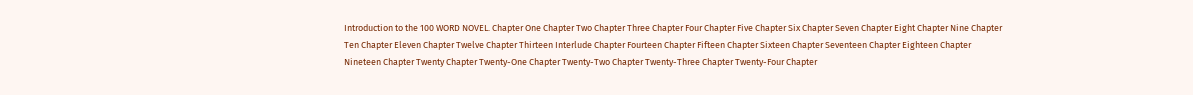Introduction to the 100 WORD NOVEL. Chapter One Chapter Two Chapter Three Chapter Four Chapter Five Chapter Six Chapter Seven Chapter Eight Chapter Nine Chapter Ten Chapter Eleven Chapter Twelve Chapter Thirteen Interlude Chapter Fourteen Chapter Fifteen Chapter Sixteen Chapter Seventeen Chapter Eighteen Chapter Nineteen Chapter Twenty Chapter Twenty-One Chapter Twenty-Two Chapter Twenty-Three Chapter Twenty-Four Chapter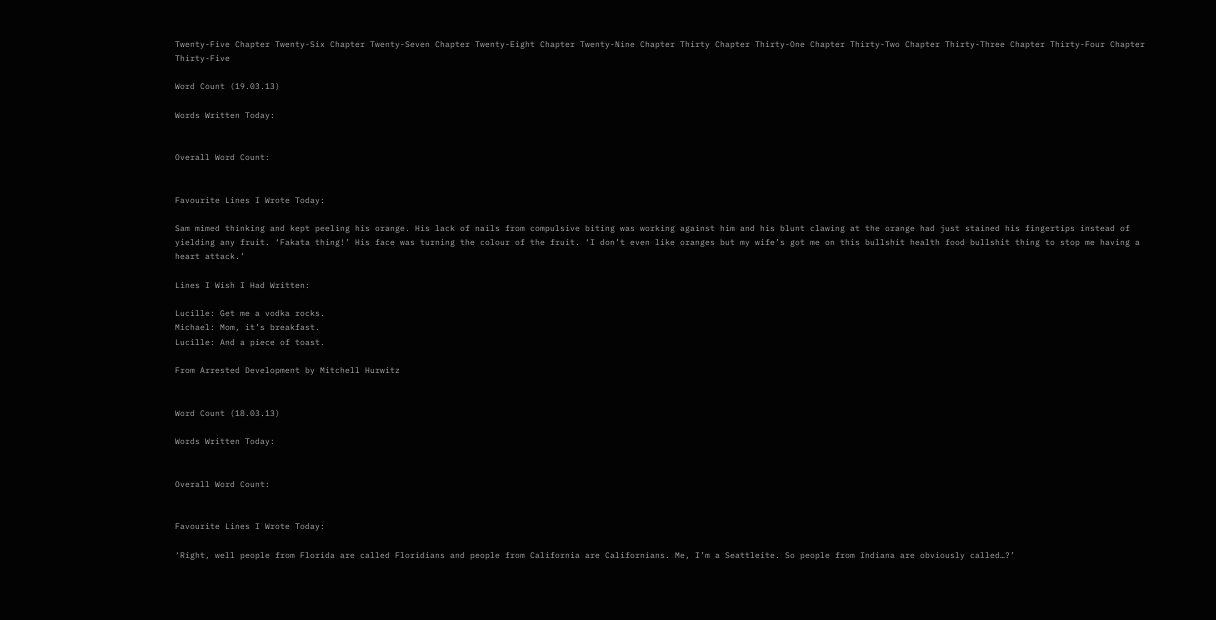Twenty-Five Chapter Twenty-Six Chapter Twenty-Seven Chapter Twenty-Eight Chapter Twenty-Nine Chapter Thirty Chapter Thirty-One Chapter Thirty-Two Chapter Thirty-Three Chapter Thirty-Four Chapter Thirty-Five

Word Count (19.03.13)

Words Written Today:


Overall Word Count:


Favourite Lines I Wrote Today:

Sam mimed thinking and kept peeling his orange. His lack of nails from compulsive biting was working against him and his blunt clawing at the orange had just stained his fingertips instead of yielding any fruit. ‘Fakata thing!’ His face was turning the colour of the fruit. ‘I don’t even like oranges but my wife’s got me on this bullshit health food bullshit thing to stop me having a heart attack.’

Lines I Wish I Had Written:

Lucille: Get me a vodka rocks.
Michael: Mom, it’s breakfast.
Lucille: And a piece of toast.

From Arrested Development by Mitchell Hurwitz


Word Count (18.03.13)

Words Written Today:


Overall Word Count:


Favourite Lines I Wrote Today:

‘Right, well people from Florida are called Floridians and people from California are Californians. Me, I’m a Seattleite. So people from Indiana are obviously called…?’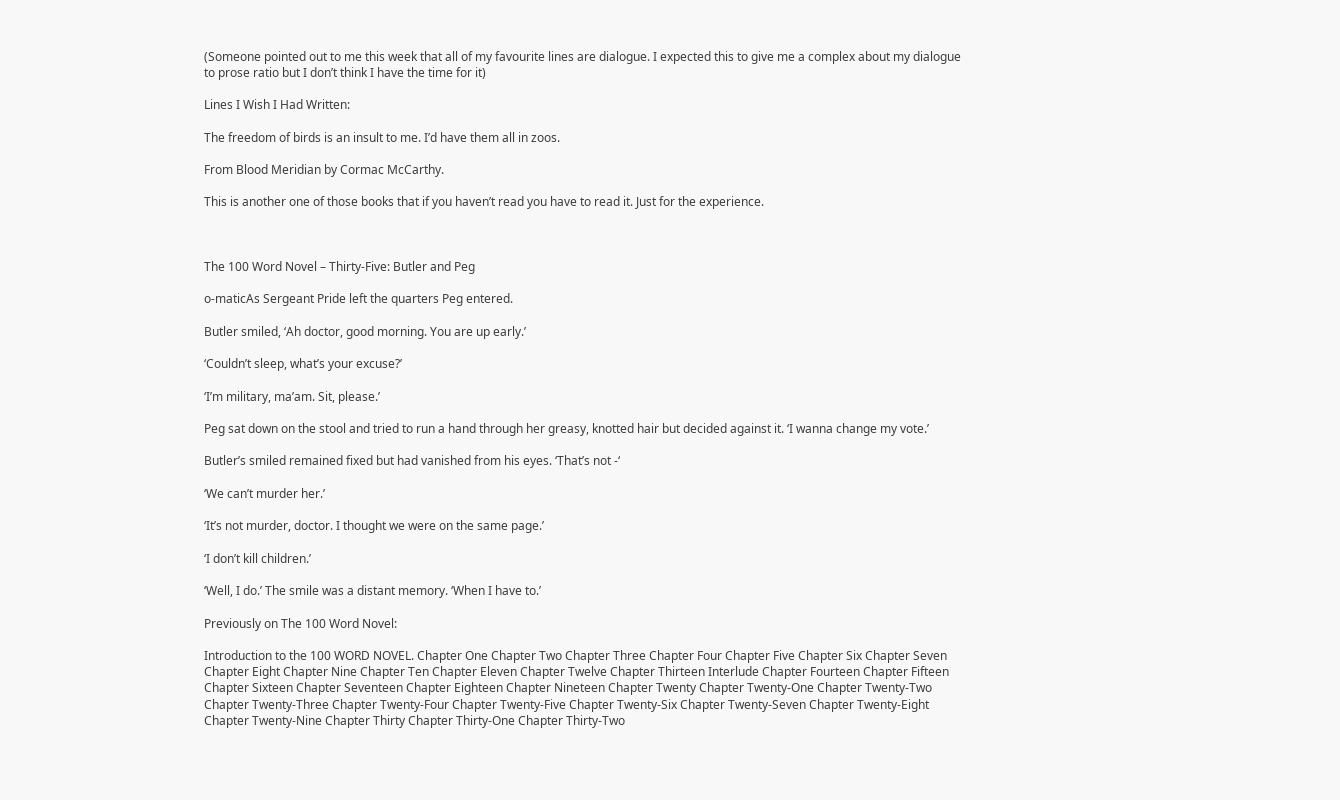(Someone pointed out to me this week that all of my favourite lines are dialogue. I expected this to give me a complex about my dialogue to prose ratio but I don’t think I have the time for it)

Lines I Wish I Had Written:

The freedom of birds is an insult to me. I’d have them all in zoos.

From Blood Meridian by Cormac McCarthy.

This is another one of those books that if you haven’t read you have to read it. Just for the experience.



The 100 Word Novel – Thirty-Five: Butler and Peg

o-maticAs Sergeant Pride left the quarters Peg entered.

Butler smiled, ‘Ah doctor, good morning. You are up early.’

‘Couldn’t sleep, what’s your excuse?’

‘I’m military, ma’am. Sit, please.’

Peg sat down on the stool and tried to run a hand through her greasy, knotted hair but decided against it. ‘I wanna change my vote.’

Butler’s smiled remained fixed but had vanished from his eyes. ‘That’s not -‘

‘We can’t murder her.’

‘It’s not murder, doctor. I thought we were on the same page.’

‘I don’t kill children.’

‘Well, I do.’ The smile was a distant memory. ‘When I have to.’

Previously on The 100 Word Novel:

Introduction to the 100 WORD NOVEL. Chapter One Chapter Two Chapter Three Chapter Four Chapter Five Chapter Six Chapter Seven Chapter Eight Chapter Nine Chapter Ten Chapter Eleven Chapter Twelve Chapter Thirteen Interlude Chapter Fourteen Chapter Fifteen Chapter Sixteen Chapter Seventeen Chapter Eighteen Chapter Nineteen Chapter Twenty Chapter Twenty-One Chapter Twenty-Two Chapter Twenty-Three Chapter Twenty-Four Chapter Twenty-Five Chapter Twenty-Six Chapter Twenty-Seven Chapter Twenty-Eight Chapter Twenty-Nine Chapter Thirty Chapter Thirty-One Chapter Thirty-Two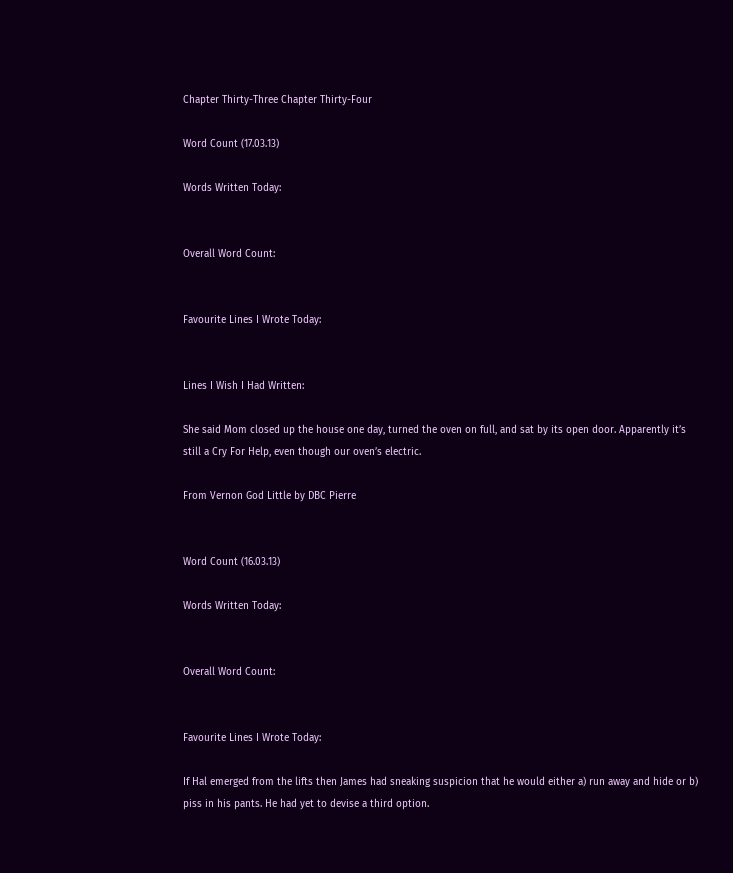Chapter Thirty-Three Chapter Thirty-Four

Word Count (17.03.13)

Words Written Today:


Overall Word Count:


Favourite Lines I Wrote Today:


Lines I Wish I Had Written:

She said Mom closed up the house one day, turned the oven on full, and sat by its open door. Apparently it’s still a Cry For Help, even though our oven’s electric.

From Vernon God Little by DBC Pierre


Word Count (16.03.13)

Words Written Today:


Overall Word Count:


Favourite Lines I Wrote Today:

If Hal emerged from the lifts then James had sneaking suspicion that he would either a) run away and hide or b) piss in his pants. He had yet to devise a third option.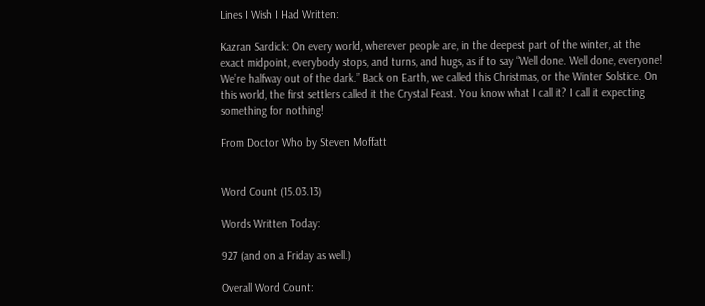Lines I Wish I Had Written:

Kazran Sardick: On every world, wherever people are, in the deepest part of the winter, at the exact midpoint, everybody stops, and turns, and hugs, as if to say “Well done. Well done, everyone! We’re halfway out of the dark.” Back on Earth, we called this Christmas, or the Winter Solstice. On this world, the first settlers called it the Crystal Feast. You know what I call it? I call it expecting something for nothing!

From Doctor Who by Steven Moffatt


Word Count (15.03.13)

Words Written Today:

927 (and on a Friday as well.)

Overall Word Count: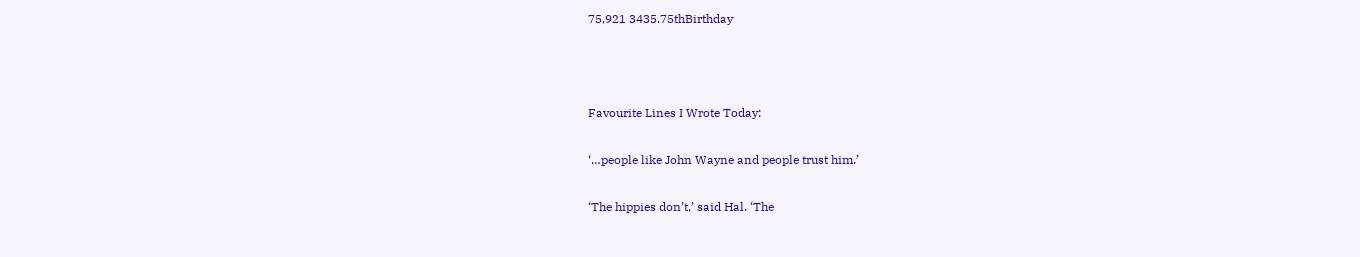75,921 3435.75thBirthday



Favourite Lines I Wrote Today:

‘…people like John Wayne and people trust him.’

‘The hippies don’t,’ said Hal. ‘The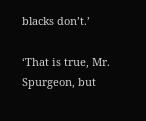blacks don’t.’

‘That is true, Mr. Spurgeon, but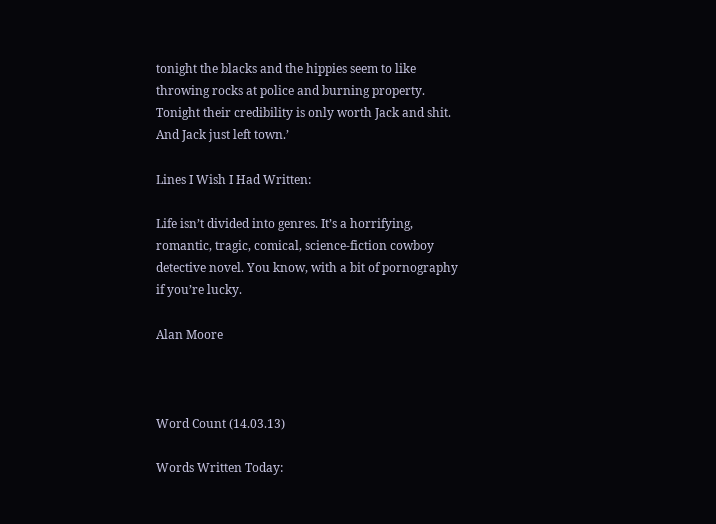tonight the blacks and the hippies seem to like throwing rocks at police and burning property. Tonight their credibility is only worth Jack and shit. And Jack just left town.’

Lines I Wish I Had Written:

Life isn’t divided into genres. It’s a horrifying, romantic, tragic, comical, science-fiction cowboy detective novel. You know, with a bit of pornography if you’re lucky.

Alan Moore



Word Count (14.03.13)

Words Written Today: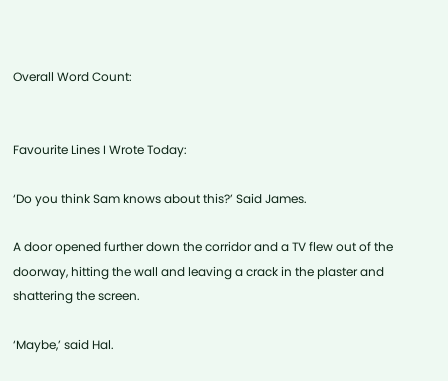Overall Word Count:


Favourite Lines I Wrote Today:

‘Do you think Sam knows about this?’ Said James.

A door opened further down the corridor and a TV flew out of the doorway, hitting the wall and leaving a crack in the plaster and shattering the screen.

‘Maybe,’ said Hal.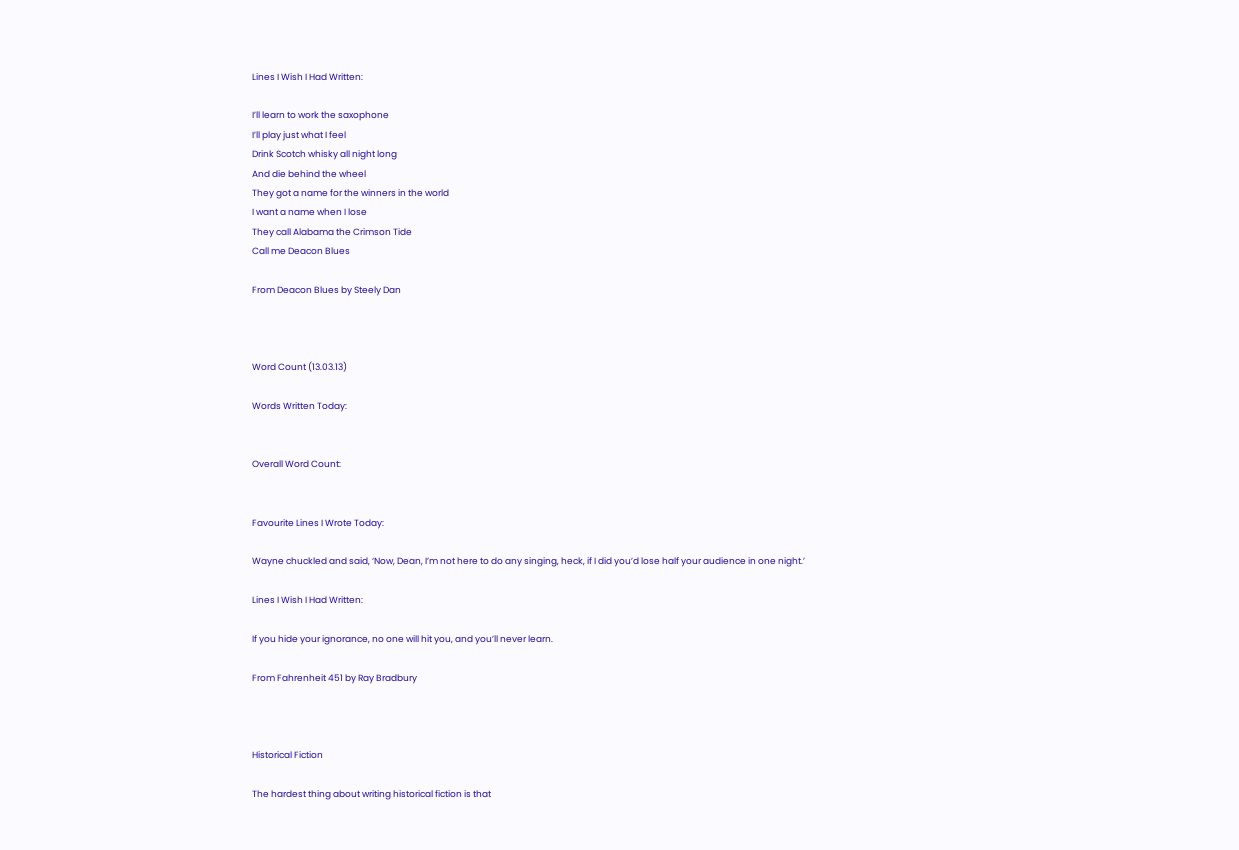Lines I Wish I Had Written:

I’ll learn to work the saxophone
I’ll play just what I feel
Drink Scotch whisky all night long
And die behind the wheel
They got a name for the winners in the world
I want a name when I lose
They call Alabama the Crimson Tide
Call me Deacon Blues

From Deacon Blues by Steely Dan



Word Count (13.03.13)

Words Written Today:


Overall Word Count:


Favourite Lines I Wrote Today:

Wayne chuckled and said, ‘Now, Dean, I’m not here to do any singing, heck, if I did you’d lose half your audience in one night.’

Lines I Wish I Had Written:

If you hide your ignorance, no one will hit you, and you’ll never learn.

From Fahrenheit 451 by Ray Bradbury



Historical Fiction

The hardest thing about writing historical fiction is that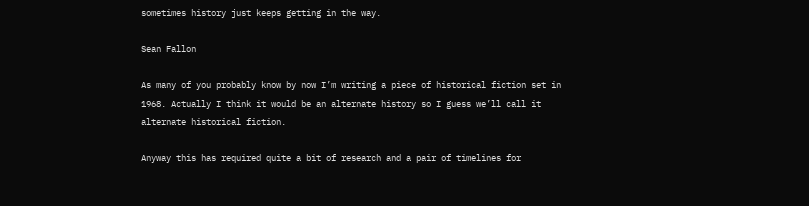sometimes history just keeps getting in the way.

Sean Fallon

As many of you probably know by now I’m writing a piece of historical fiction set in 1968. Actually I think it would be an alternate history so I guess we’ll call it alternate historical fiction.

Anyway this has required quite a bit of research and a pair of timelines for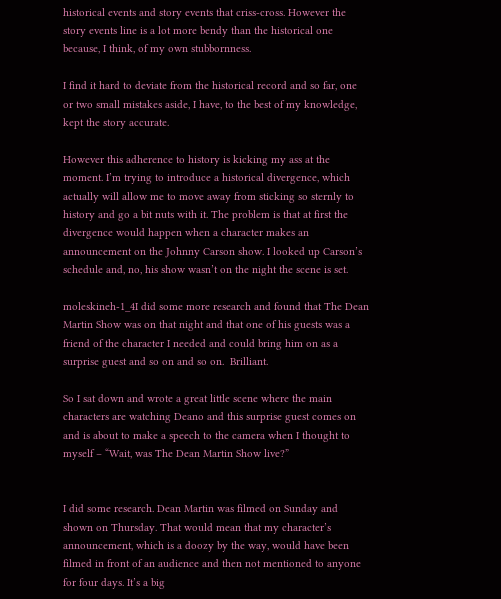historical events and story events that criss-cross. However the story events line is a lot more bendy than the historical one because, I think, of my own stubbornness.

I find it hard to deviate from the historical record and so far, one or two small mistakes aside, I have, to the best of my knowledge, kept the story accurate.

However this adherence to history is kicking my ass at the moment. I’m trying to introduce a historical divergence, which actually will allow me to move away from sticking so sternly to history and go a bit nuts with it. The problem is that at first the divergence would happen when a character makes an announcement on the Johnny Carson show. I looked up Carson’s schedule and, no, his show wasn’t on the night the scene is set.

moleskineh-1_4I did some more research and found that The Dean Martin Show was on that night and that one of his guests was a friend of the character I needed and could bring him on as a surprise guest and so on and so on.  Brilliant.

So I sat down and wrote a great little scene where the main characters are watching Deano and this surprise guest comes on and is about to make a speech to the camera when I thought to myself – “Wait, was The Dean Martin Show live?”


I did some research. Dean Martin was filmed on Sunday and shown on Thursday. That would mean that my character’s announcement, which is a doozy by the way, would have been filmed in front of an audience and then not mentioned to anyone for four days. It’s a big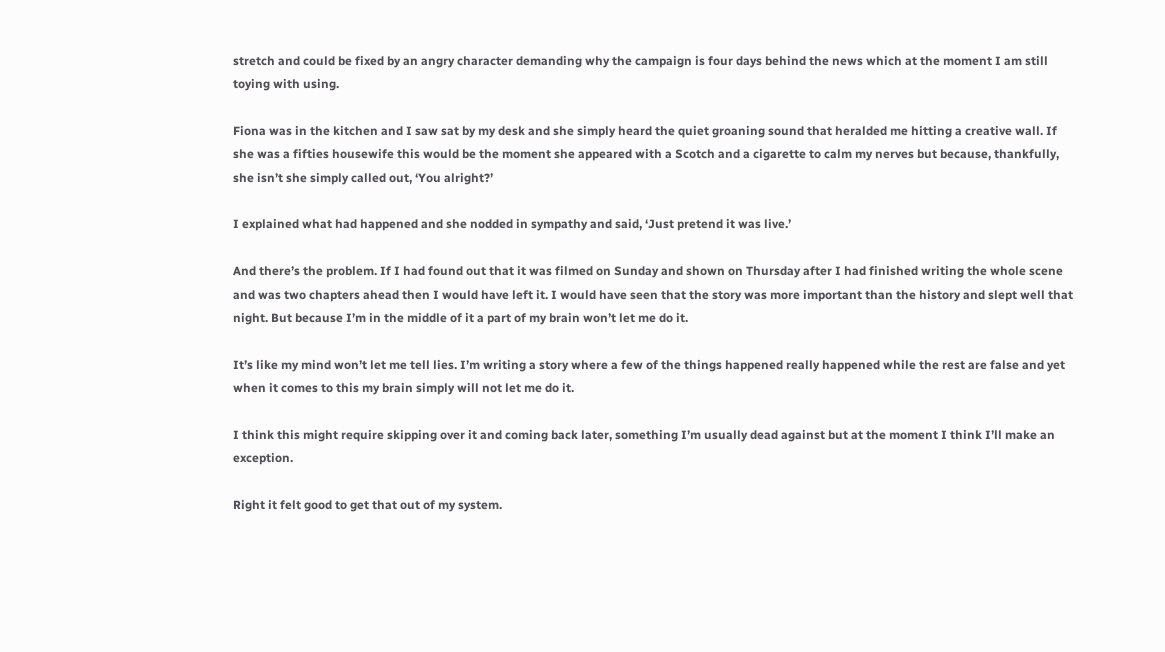stretch and could be fixed by an angry character demanding why the campaign is four days behind the news which at the moment I am still toying with using.

Fiona was in the kitchen and I saw sat by my desk and she simply heard the quiet groaning sound that heralded me hitting a creative wall. If she was a fifties housewife this would be the moment she appeared with a Scotch and a cigarette to calm my nerves but because, thankfully, she isn’t she simply called out, ‘You alright?’

I explained what had happened and she nodded in sympathy and said, ‘Just pretend it was live.’

And there’s the problem. If I had found out that it was filmed on Sunday and shown on Thursday after I had finished writing the whole scene and was two chapters ahead then I would have left it. I would have seen that the story was more important than the history and slept well that night. But because I’m in the middle of it a part of my brain won’t let me do it.

It’s like my mind won’t let me tell lies. I’m writing a story where a few of the things happened really happened while the rest are false and yet when it comes to this my brain simply will not let me do it.

I think this might require skipping over it and coming back later, something I’m usually dead against but at the moment I think I’ll make an exception.

Right it felt good to get that out of my system.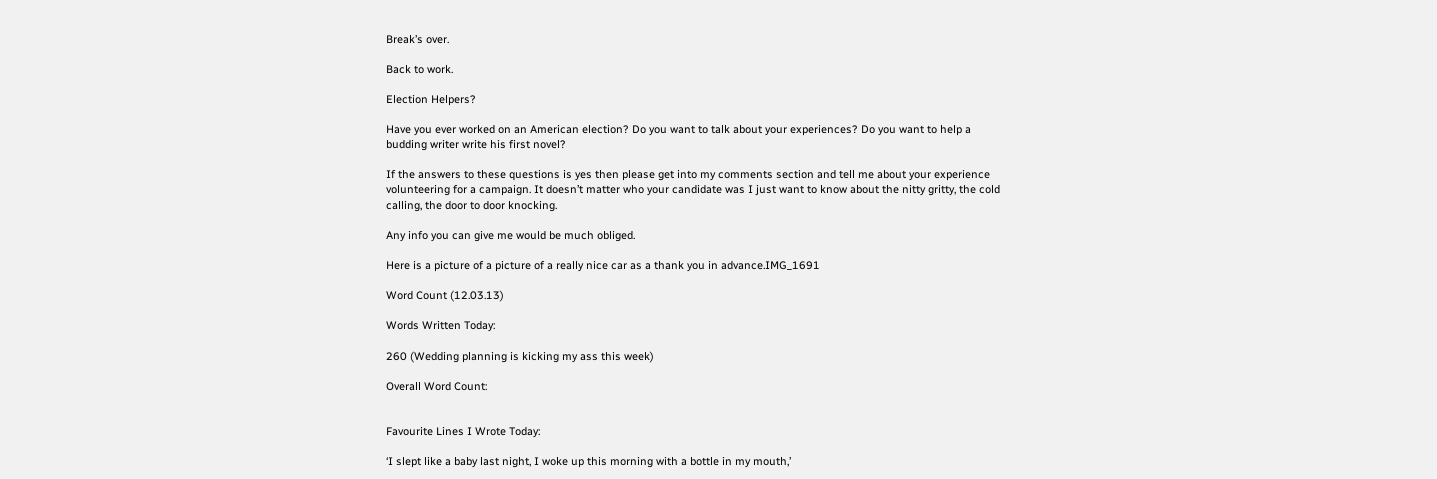Break’s over.

Back to work.

Election Helpers?

Have you ever worked on an American election? Do you want to talk about your experiences? Do you want to help a budding writer write his first novel?

If the answers to these questions is yes then please get into my comments section and tell me about your experience volunteering for a campaign. It doesn’t matter who your candidate was I just want to know about the nitty gritty, the cold calling, the door to door knocking.

Any info you can give me would be much obliged.

Here is a picture of a picture of a really nice car as a thank you in advance.IMG_1691

Word Count (12.03.13)

Words Written Today:

260 (Wedding planning is kicking my ass this week)

Overall Word Count:


Favourite Lines I Wrote Today:

‘I slept like a baby last night, I woke up this morning with a bottle in my mouth,’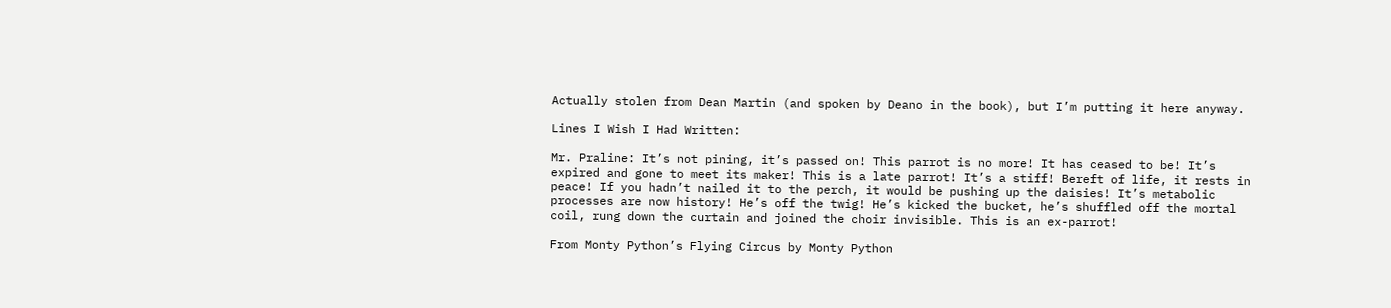Actually stolen from Dean Martin (and spoken by Deano in the book), but I’m putting it here anyway.

Lines I Wish I Had Written:

Mr. Praline: It’s not pining, it’s passed on! This parrot is no more! It has ceased to be! It’s expired and gone to meet its maker! This is a late parrot! It’s a stiff! Bereft of life, it rests in peace! If you hadn’t nailed it to the perch, it would be pushing up the daisies! It’s metabolic processes are now history! He’s off the twig! He’s kicked the bucket, he’s shuffled off the mortal coil, rung down the curtain and joined the choir invisible. This is an ex-parrot!

From Monty Python’s Flying Circus by Monty Python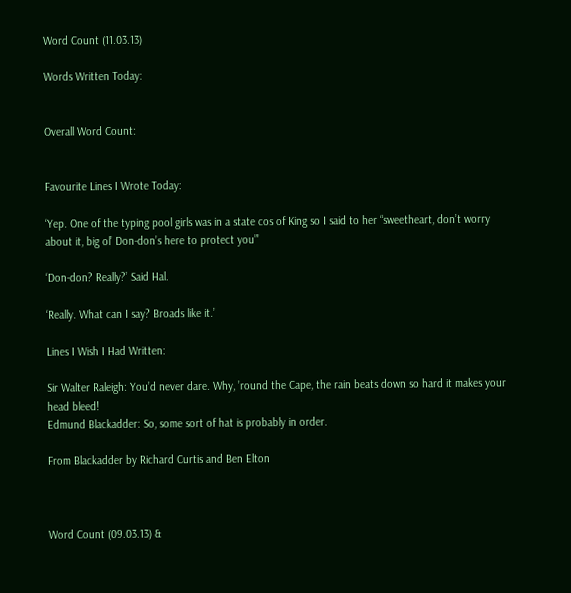Word Count (11.03.13)

Words Written Today:


Overall Word Count:


Favourite Lines I Wrote Today:

‘Yep. One of the typing pool girls was in a state cos of King so I said to her “sweetheart, don’t worry about it, big ol’ Don-don’s here to protect you”’

‘Don-don? Really?’ Said Hal.

‘Really. What can I say? Broads like it.’

Lines I Wish I Had Written:

Sir Walter Raleigh: You’d never dare. Why, ’round the Cape, the rain beats down so hard it makes your head bleed!
Edmund Blackadder: So, some sort of hat is probably in order.

From Blackadder by Richard Curtis and Ben Elton



Word Count (09.03.13) &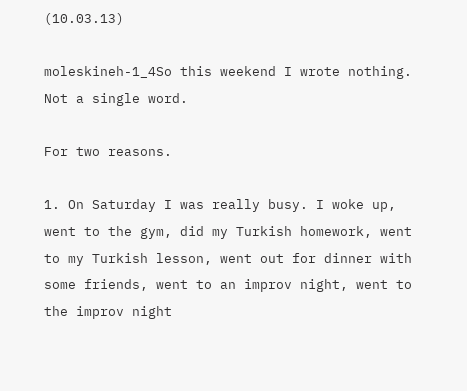(10.03.13)

moleskineh-1_4So this weekend I wrote nothing. Not a single word.

For two reasons.

1. On Saturday I was really busy. I woke up, went to the gym, did my Turkish homework, went to my Turkish lesson, went out for dinner with some friends, went to an improv night, went to the improv night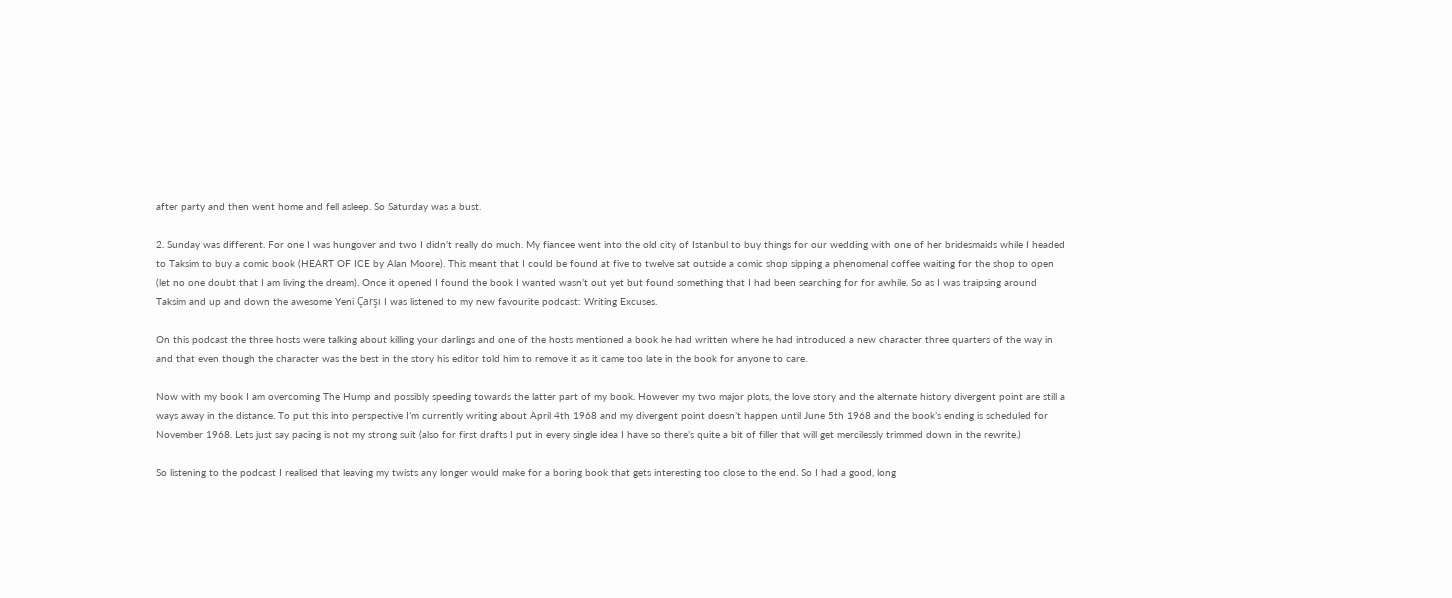after party and then went home and fell asleep. So Saturday was a bust.

2. Sunday was different. For one I was hungover and two I didn’t really do much. My fiancee went into the old city of Istanbul to buy things for our wedding with one of her bridesmaids while I headed to Taksim to buy a comic book (HEART OF ICE by Alan Moore). This meant that I could be found at five to twelve sat outside a comic shop sipping a phenomenal coffee waiting for the shop to open (let no one doubt that I am living the dream). Once it opened I found the book I wanted wasn’t out yet but found something that I had been searching for for awhile. So as I was traipsing around Taksim and up and down the awesome Yeni Çarşı I was listened to my new favourite podcast: Writing Excuses.

On this podcast the three hosts were talking about killing your darlings and one of the hosts mentioned a book he had written where he had introduced a new character three quarters of the way in and that even though the character was the best in the story his editor told him to remove it as it came too late in the book for anyone to care.

Now with my book I am overcoming The Hump and possibly speeding towards the latter part of my book. However my two major plots, the love story and the alternate history divergent point are still a ways away in the distance. To put this into perspective I’m currently writing about April 4th 1968 and my divergent point doesn’t happen until June 5th 1968 and the book’s ending is scheduled for November 1968. Lets just say pacing is not my strong suit (also for first drafts I put in every single idea I have so there’s quite a bit of filler that will get mercilessly trimmed down in the rewrite.)

So listening to the podcast I realised that leaving my twists any longer would make for a boring book that gets interesting too close to the end. So I had a good, long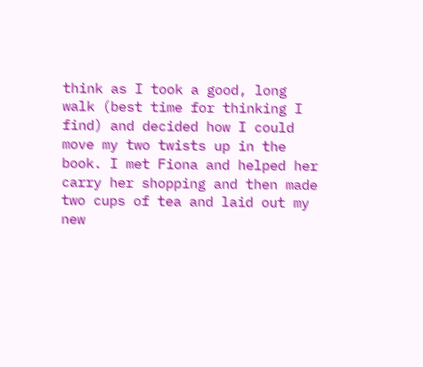think as I took a good, long walk (best time for thinking I find) and decided how I could move my two twists up in the book. I met Fiona and helped her carry her shopping and then made two cups of tea and laid out my new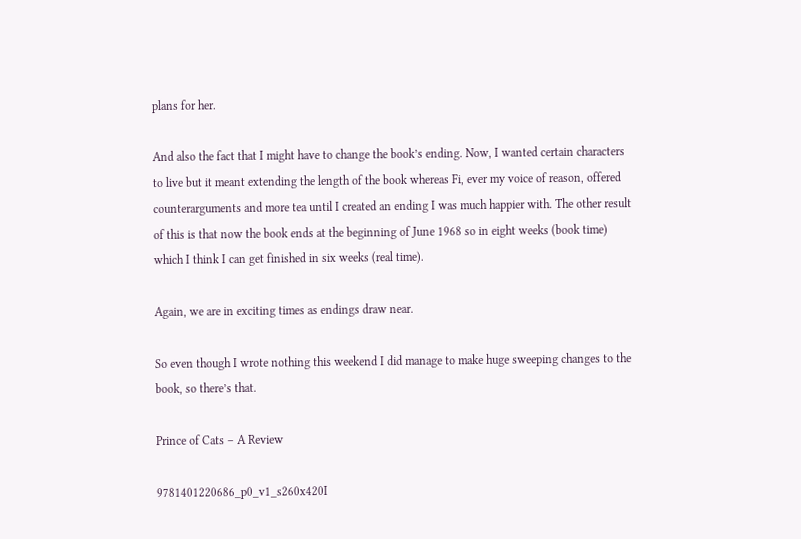plans for her.

And also the fact that I might have to change the book’s ending. Now, I wanted certain characters to live but it meant extending the length of the book whereas Fi, ever my voice of reason, offered counterarguments and more tea until I created an ending I was much happier with. The other result of this is that now the book ends at the beginning of June 1968 so in eight weeks (book time) which I think I can get finished in six weeks (real time).

Again, we are in exciting times as endings draw near.

So even though I wrote nothing this weekend I did manage to make huge sweeping changes to the book, so there’s that.

Prince of Cats – A Review

9781401220686_p0_v1_s260x420I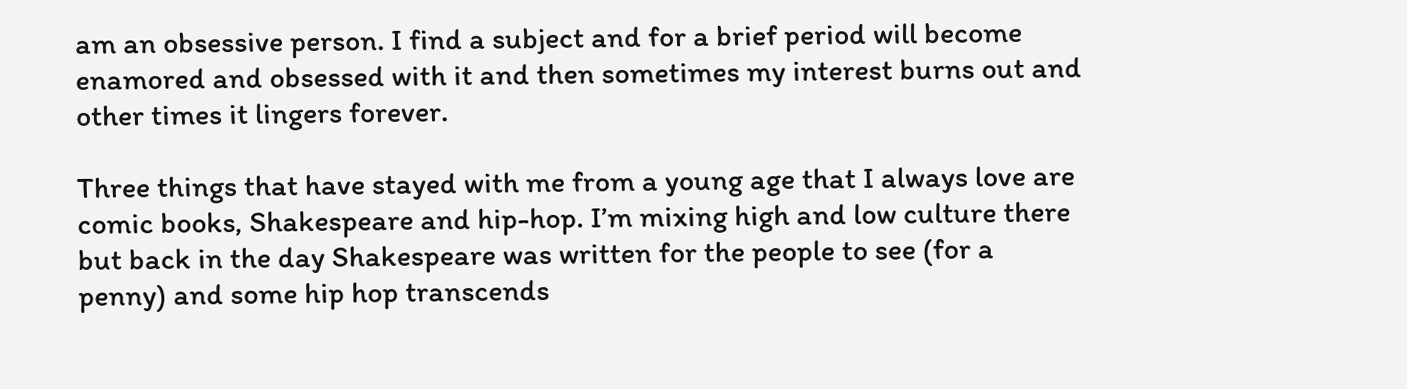am an obsessive person. I find a subject and for a brief period will become enamored and obsessed with it and then sometimes my interest burns out and other times it lingers forever.

Three things that have stayed with me from a young age that I always love are comic books, Shakespeare and hip-hop. I’m mixing high and low culture there but back in the day Shakespeare was written for the people to see (for a penny) and some hip hop transcends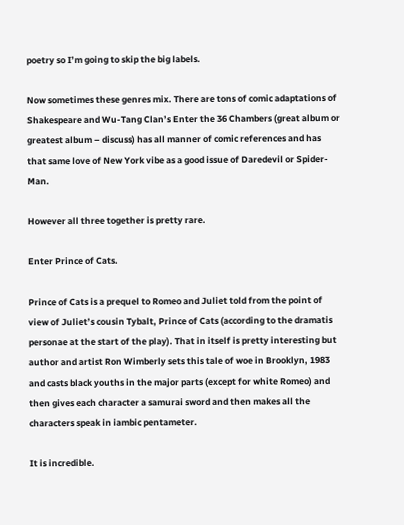poetry so I’m going to skip the big labels.

Now sometimes these genres mix. There are tons of comic adaptations of Shakespeare and Wu-Tang Clan’s Enter the 36 Chambers (great album or greatest album – discuss) has all manner of comic references and has that same love of New York vibe as a good issue of Daredevil or Spider-Man.

However all three together is pretty rare.

Enter Prince of Cats.

Prince of Cats is a prequel to Romeo and Juliet told from the point of view of Juliet’s cousin Tybalt, Prince of Cats (according to the dramatis personae at the start of the play). That in itself is pretty interesting but author and artist Ron Wimberly sets this tale of woe in Brooklyn, 1983 and casts black youths in the major parts (except for white Romeo) and then gives each character a samurai sword and then makes all the characters speak in iambic pentameter.

It is incredible.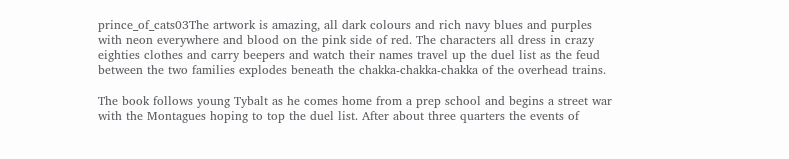prince_of_cats03The artwork is amazing, all dark colours and rich navy blues and purples with neon everywhere and blood on the pink side of red. The characters all dress in crazy eighties clothes and carry beepers and watch their names travel up the duel list as the feud between the two families explodes beneath the chakka-chakka-chakka of the overhead trains.

The book follows young Tybalt as he comes home from a prep school and begins a street war with the Montagues hoping to top the duel list. After about three quarters the events of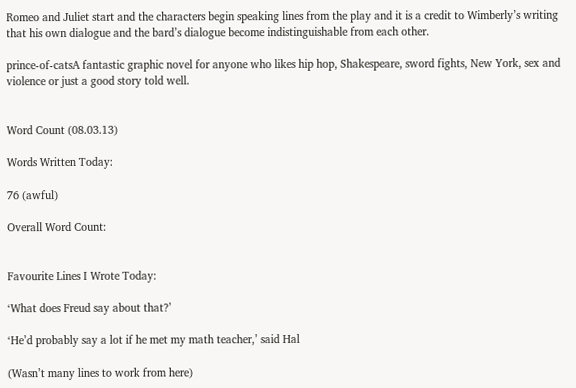Romeo and Juliet start and the characters begin speaking lines from the play and it is a credit to Wimberly’s writing that his own dialogue and the bard’s dialogue become indistinguishable from each other.

prince-of-catsA fantastic graphic novel for anyone who likes hip hop, Shakespeare, sword fights, New York, sex and violence or just a good story told well.


Word Count (08.03.13)

Words Written Today:

76 (awful)

Overall Word Count:


Favourite Lines I Wrote Today:

‘What does Freud say about that?’

‘He’d probably say a lot if he met my math teacher,’ said Hal

(Wasn’t many lines to work from here)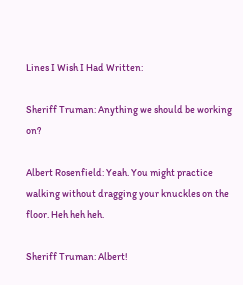Lines I Wish I Had Written:

Sheriff Truman: Anything we should be working on?

Albert Rosenfield: Yeah. You might practice walking without dragging your knuckles on the floor. Heh heh heh.

Sheriff Truman: Albert!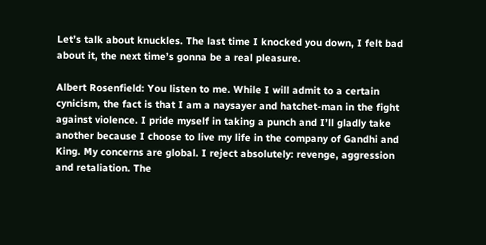Let’s talk about knuckles. The last time I knocked you down, I felt bad about it, the next time’s gonna be a real pleasure.

Albert Rosenfield: You listen to me. While I will admit to a certain cynicism, the fact is that I am a naysayer and hatchet-man in the fight against violence. I pride myself in taking a punch and I’ll gladly take another because I choose to live my life in the company of Gandhi and King. My concerns are global. I reject absolutely: revenge, aggression and retaliation. The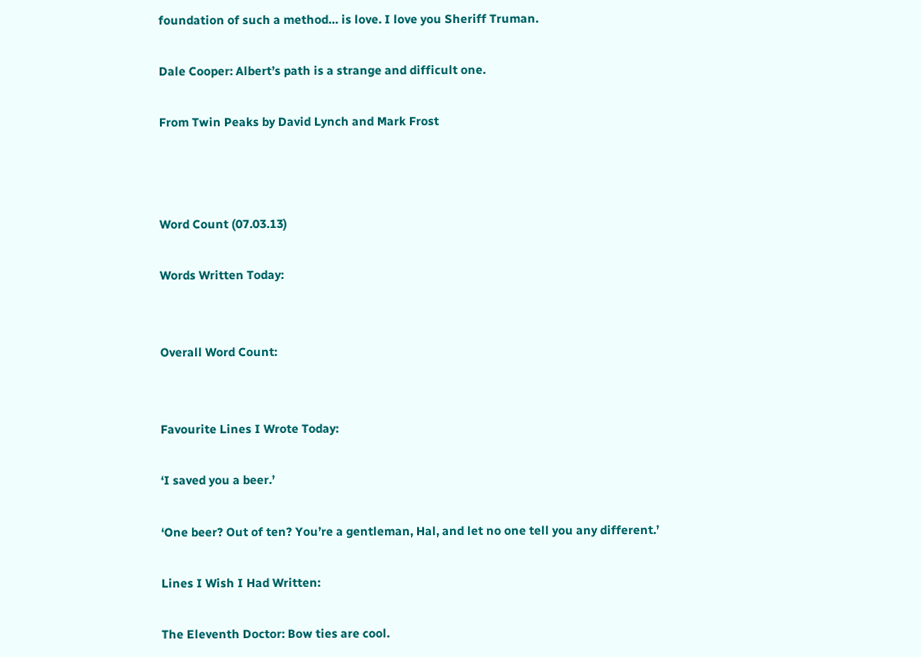foundation of such a method… is love. I love you Sheriff Truman.

Dale Cooper: Albert’s path is a strange and difficult one.

From Twin Peaks by David Lynch and Mark Frost



Word Count (07.03.13)

Words Written Today:


Overall Word Count:


Favourite Lines I Wrote Today:

‘I saved you a beer.’

‘One beer? Out of ten? You’re a gentleman, Hal, and let no one tell you any different.’

Lines I Wish I Had Written:

The Eleventh Doctor: Bow ties are cool.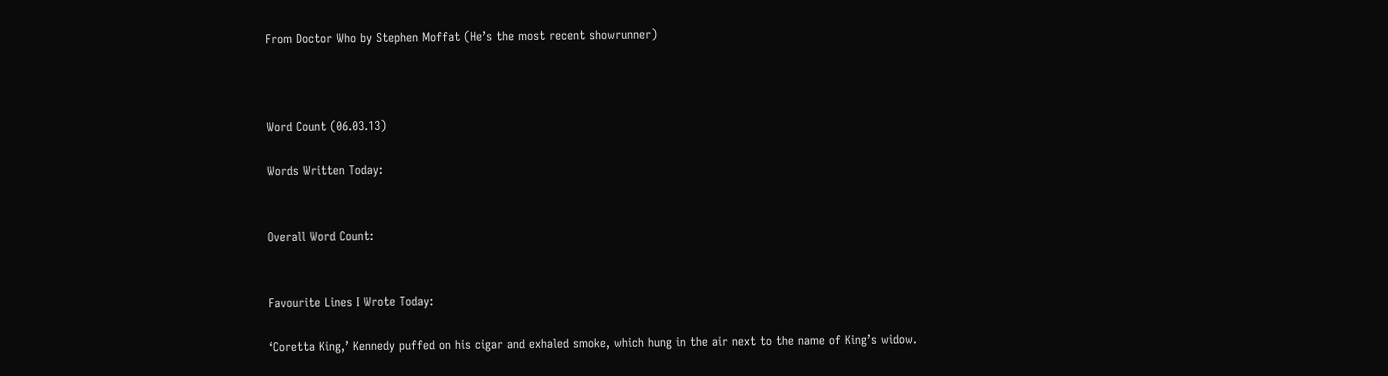From Doctor Who by Stephen Moffat (He’s the most recent showrunner)



Word Count (06.03.13)

Words Written Today:


Overall Word Count:


Favourite Lines I Wrote Today:

‘Coretta King,’ Kennedy puffed on his cigar and exhaled smoke, which hung in the air next to the name of King’s widow.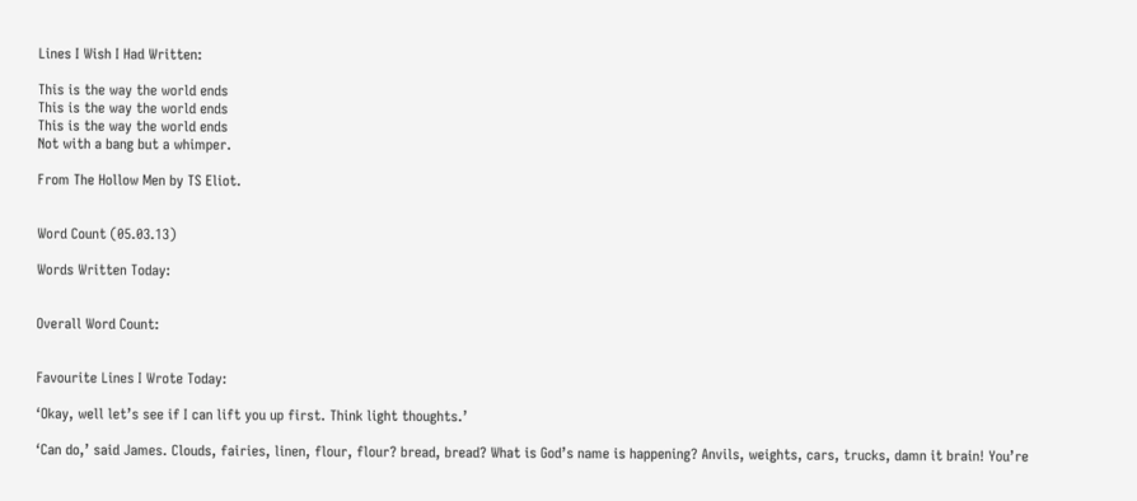Lines I Wish I Had Written:

This is the way the world ends
This is the way the world ends
This is the way the world ends
Not with a bang but a whimper.

From The Hollow Men by TS Eliot.


Word Count (05.03.13)

Words Written Today:


Overall Word Count:


Favourite Lines I Wrote Today:

‘Okay, well let’s see if I can lift you up first. Think light thoughts.’

‘Can do,’ said James. Clouds, fairies, linen, flour, flour? bread, bread? What is God’s name is happening? Anvils, weights, cars, trucks, damn it brain! You’re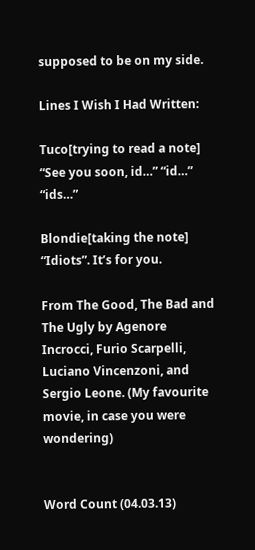supposed to be on my side.

Lines I Wish I Had Written:

Tuco[trying to read a note] “See you soon, id…” “id…” “ids…”

Blondie[taking the note] “Idiots”. It’s for you.

From The Good, The Bad and The Ugly by Agenore Incrocci, Furio Scarpelli, Luciano Vincenzoni, and Sergio Leone. (My favourite movie, in case you were wondering)


Word Count (04.03.13)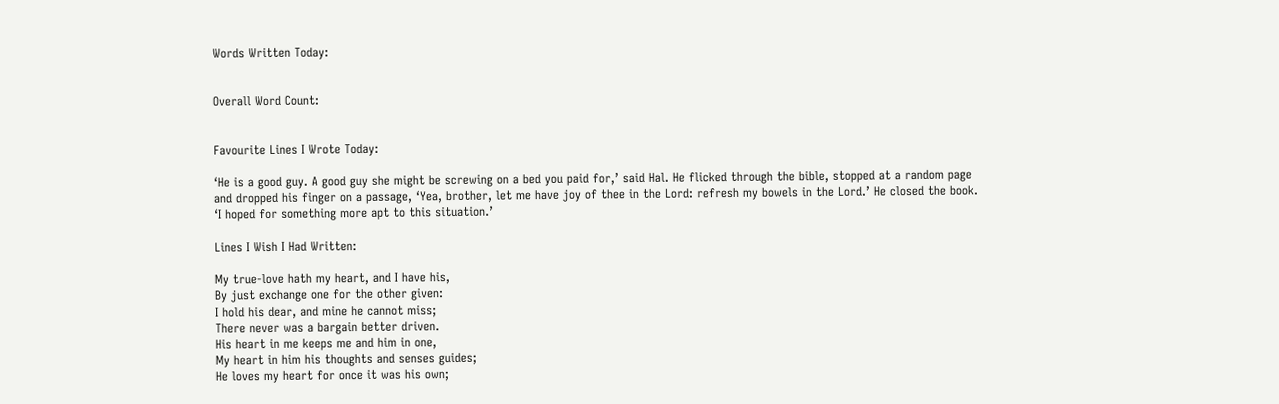Words Written Today:


Overall Word Count:


Favourite Lines I Wrote Today:

‘He is a good guy. A good guy she might be screwing on a bed you paid for,’ said Hal. He flicked through the bible, stopped at a random page and dropped his finger on a passage, ‘Yea, brother, let me have joy of thee in the Lord: refresh my bowels in the Lord.’ He closed the book. ‘I hoped for something more apt to this situation.’

Lines I Wish I Had Written:

My true-love hath my heart, and I have his,
By just exchange one for the other given:
I hold his dear, and mine he cannot miss;
There never was a bargain better driven.
His heart in me keeps me and him in one,
My heart in him his thoughts and senses guides;
He loves my heart for once it was his own;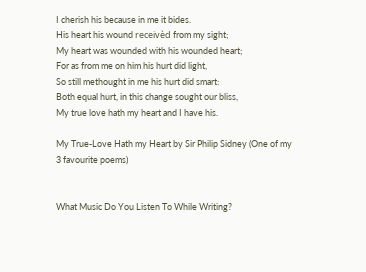I cherish his because in me it bides.
His heart his wound receivèd from my sight;
My heart was wounded with his wounded heart;
For as from me on him his hurt did light,
So still methought in me his hurt did smart:
Both equal hurt, in this change sought our bliss,
My true love hath my heart and I have his.

My True-Love Hath my Heart by Sir Philip Sidney (One of my 3 favourite poems)


What Music Do You Listen To While Writing?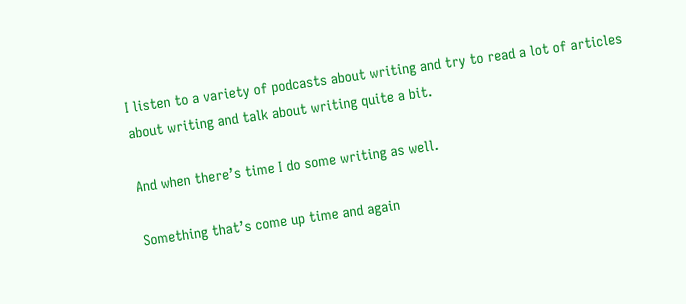I listen to a variety of podcasts about writing and try to read a lot of articles about writing and talk about writing quite a bit.

And when there’s time I do some writing as well.

Something that’s come up time and again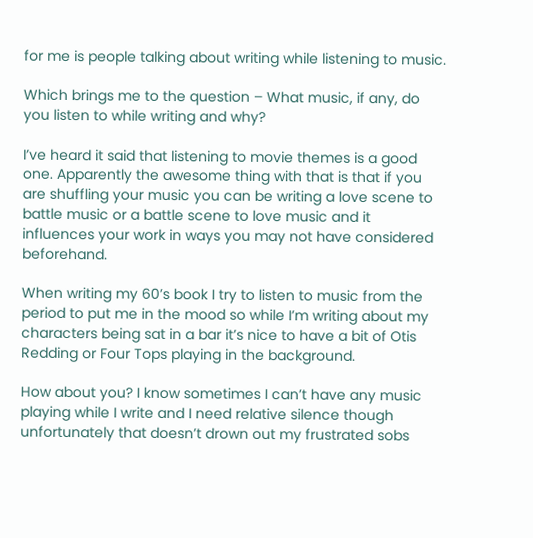for me is people talking about writing while listening to music.

Which brings me to the question – What music, if any, do you listen to while writing and why?

I’ve heard it said that listening to movie themes is a good one. Apparently the awesome thing with that is that if you are shuffling your music you can be writing a love scene to battle music or a battle scene to love music and it influences your work in ways you may not have considered beforehand.

When writing my 60’s book I try to listen to music from the period to put me in the mood so while I’m writing about my characters being sat in a bar it’s nice to have a bit of Otis Redding or Four Tops playing in the background.

How about you? I know sometimes I can’t have any music playing while I write and I need relative silence though unfortunately that doesn’t drown out my frustrated sobs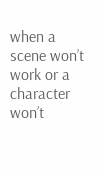when a scene won’t work or a character won’t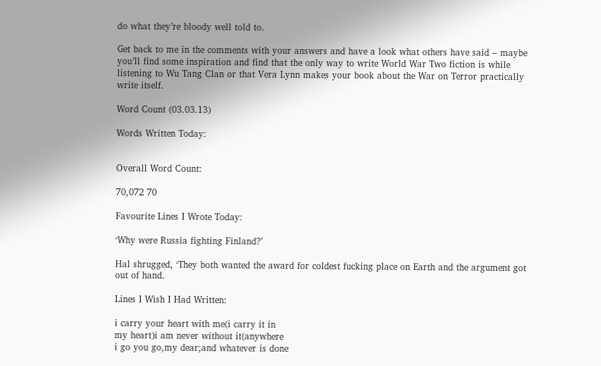do what they’re bloody well told to.

Get back to me in the comments with your answers and have a look what others have said – maybe you’ll find some inspiration and find that the only way to write World War Two fiction is while listening to Wu Tang Clan or that Vera Lynn makes your book about the War on Terror practically write itself.

Word Count (03.03.13)

Words Written Today:


Overall Word Count:

70,072 70

Favourite Lines I Wrote Today:

‘Why were Russia fighting Finland?’

Hal shrugged, ‘They both wanted the award for coldest fucking place on Earth and the argument got out of hand.

Lines I Wish I Had Written:

i carry your heart with me(i carry it in
my heart)i am never without it(anywhere
i go you go,my dear;and whatever is done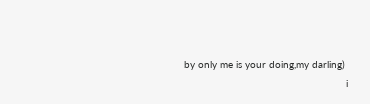by only me is your doing,my darling)
                                                      i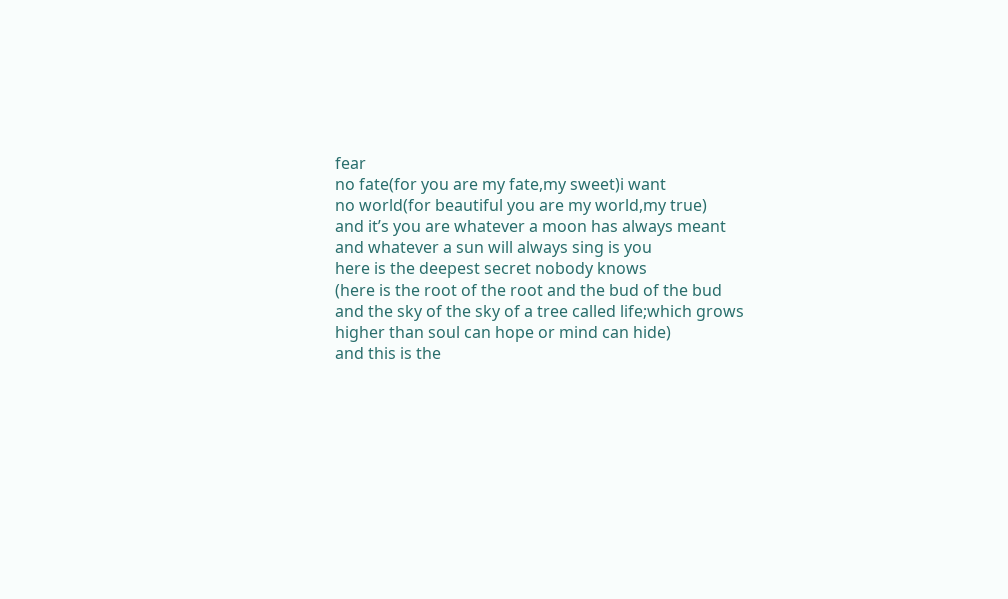fear
no fate(for you are my fate,my sweet)i want
no world(for beautiful you are my world,my true)
and it’s you are whatever a moon has always meant
and whatever a sun will always sing is you
here is the deepest secret nobody knows
(here is the root of the root and the bud of the bud
and the sky of the sky of a tree called life;which grows
higher than soul can hope or mind can hide)
and this is the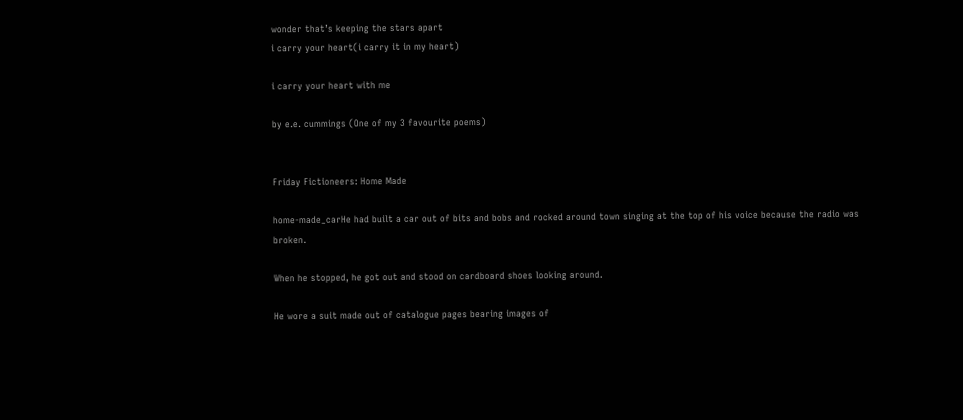wonder that’s keeping the stars apart
i carry your heart(i carry it in my heart)

i carry your heart with me

by e.e. cummings (One of my 3 favourite poems)


Friday Fictioneers: Home Made

home-made_carHe had built a car out of bits and bobs and rocked around town singing at the top of his voice because the radio was broken.

When he stopped, he got out and stood on cardboard shoes looking around.

He wore a suit made out of catalogue pages bearing images of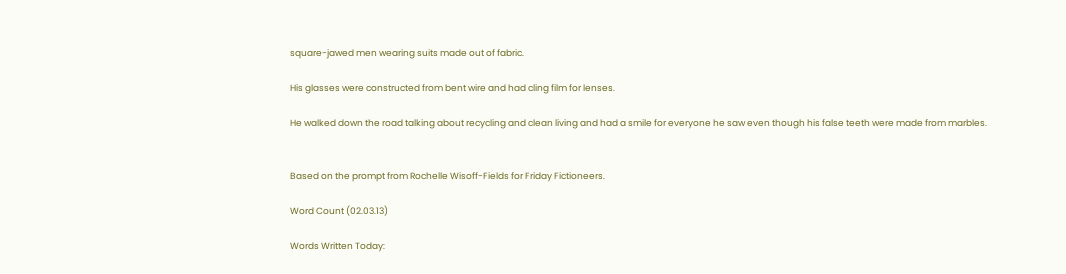square-jawed men wearing suits made out of fabric.

His glasses were constructed from bent wire and had cling film for lenses.

He walked down the road talking about recycling and clean living and had a smile for everyone he saw even though his false teeth were made from marbles.


Based on the prompt from Rochelle Wisoff-Fields for Friday Fictioneers.

Word Count (02.03.13)

Words Written Today: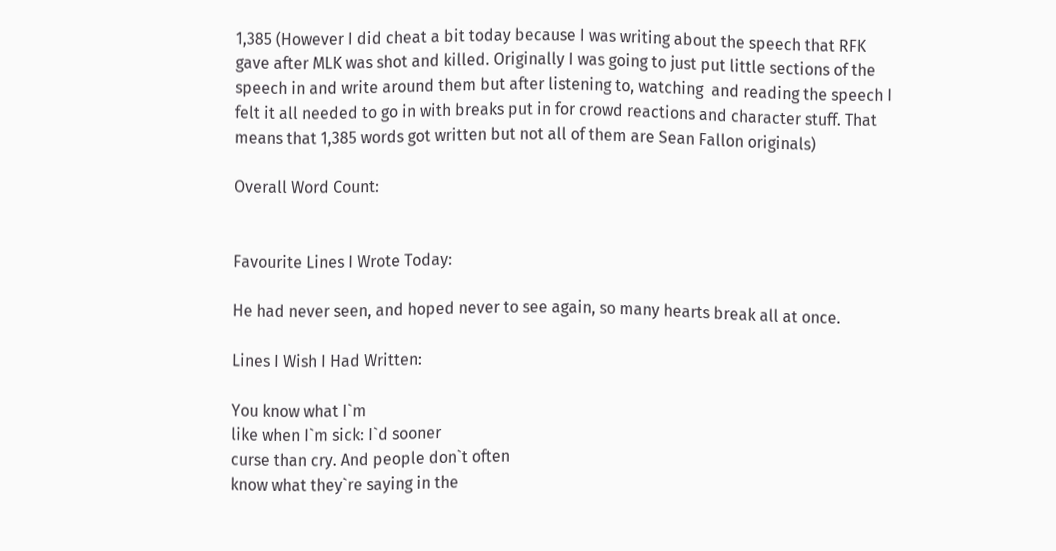1,385 (However I did cheat a bit today because I was writing about the speech that RFK gave after MLK was shot and killed. Originally I was going to just put little sections of the speech in and write around them but after listening to, watching  and reading the speech I felt it all needed to go in with breaks put in for crowd reactions and character stuff. That means that 1,385 words got written but not all of them are Sean Fallon originals)

Overall Word Count:


Favourite Lines I Wrote Today:

He had never seen, and hoped never to see again, so many hearts break all at once.

Lines I Wish I Had Written:

You know what I`m
like when I`m sick: I`d sooner
curse than cry. And people don`t often
know what they`re saying in the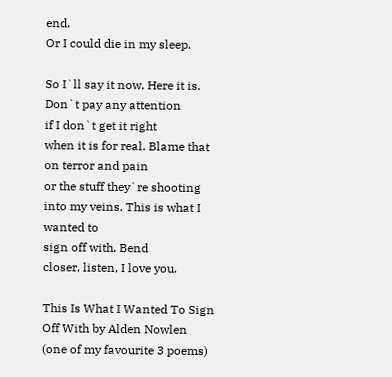end.
Or I could die in my sleep.

So I`ll say it now. Here it is.
Don`t pay any attention
if I don`t get it right
when it is for real. Blame that
on terror and pain
or the stuff they`re shooting
into my veins. This is what I wanted to
sign off with. Bend
closer, listen, I love you.

This Is What I Wanted To Sign Off With by Alden Nowlen (one of my favourite 3 poems)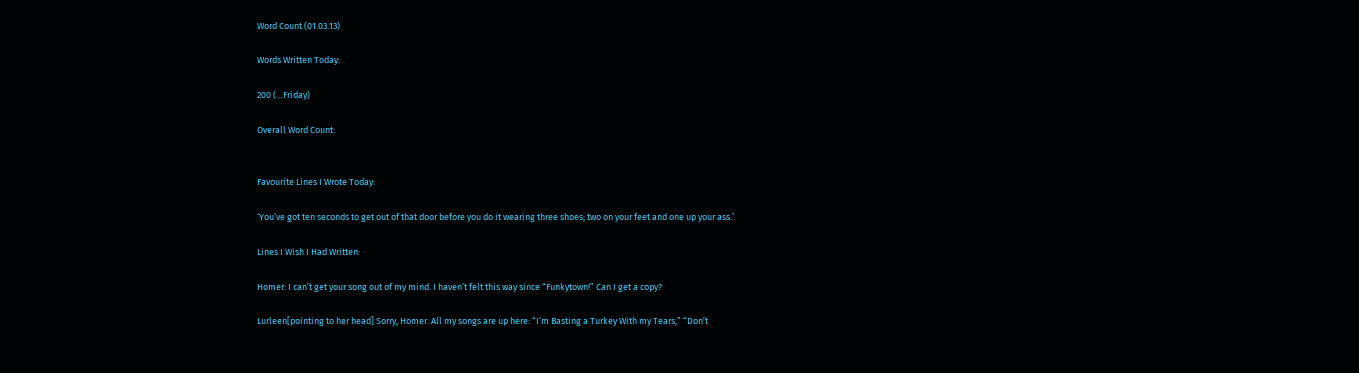Word Count (01.03.13)

Words Written Today:

200 (…Friday)

Overall Word Count:


Favourite Lines I Wrote Today:

‘You’ve got ten seconds to get out of that door before you do it wearing three shoes; two on your feet and one up your ass.’

Lines I Wish I Had Written:

Homer: I can’t get your song out of my mind. I haven’t felt this way since “Funkytown!” Can I get a copy?

Lurleen[pointing to her head] Sorry, Homer. All my songs are up here: “I’m Basting a Turkey With my Tears,” “Don’t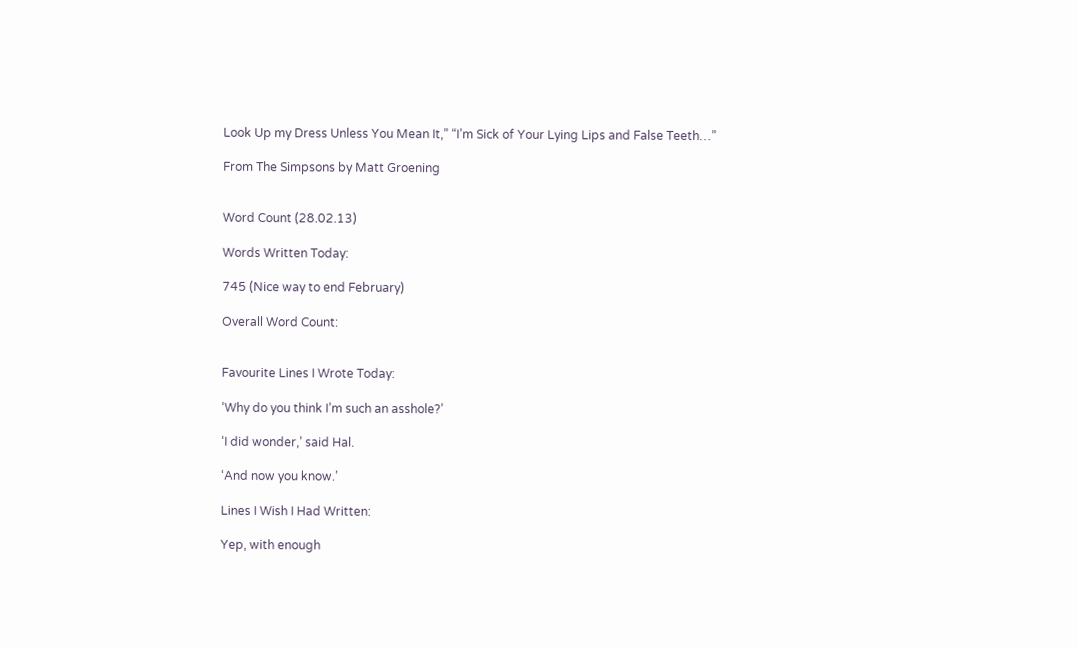Look Up my Dress Unless You Mean It,” “I’m Sick of Your Lying Lips and False Teeth…”

From The Simpsons by Matt Groening


Word Count (28.02.13)

Words Written Today:

745 (Nice way to end February)

Overall Word Count:


Favourite Lines I Wrote Today:

‘Why do you think I’m such an asshole?’

‘I did wonder,’ said Hal.

‘And now you know.’

Lines I Wish I Had Written:

Yep, with enough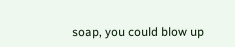soap, you could blow up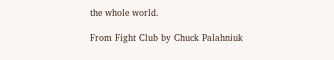the whole world.

From Fight Club by Chuck Palahniuk